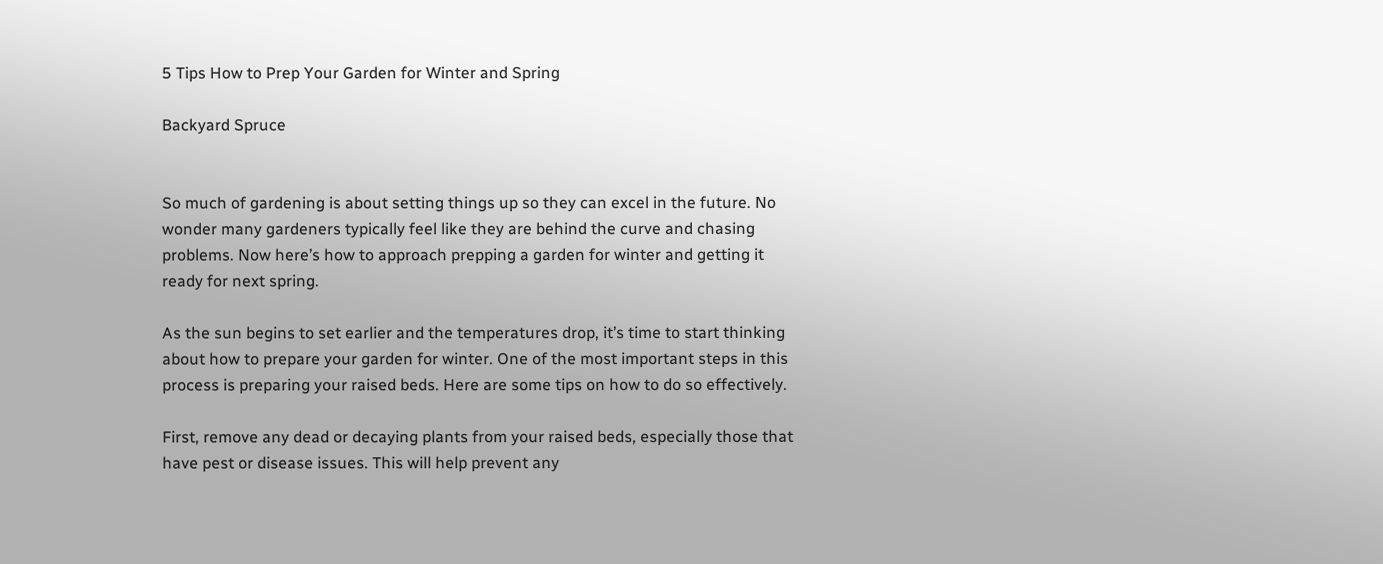5 Tips How to Prep Your Garden for Winter and Spring

Backyard Spruce


So much of gardening is about setting things up so they can excel in the future. No wonder many gardeners typically feel like they are behind the curve and chasing problems. Now here’s how to approach prepping a garden for winter and getting it ready for next spring.

As the sun begins to set earlier and the temperatures drop, it’s time to start thinking about how to prepare your garden for winter. One of the most important steps in this process is preparing your raised beds. Here are some tips on how to do so effectively.

First, remove any dead or decaying plants from your raised beds, especially those that have pest or disease issues. This will help prevent any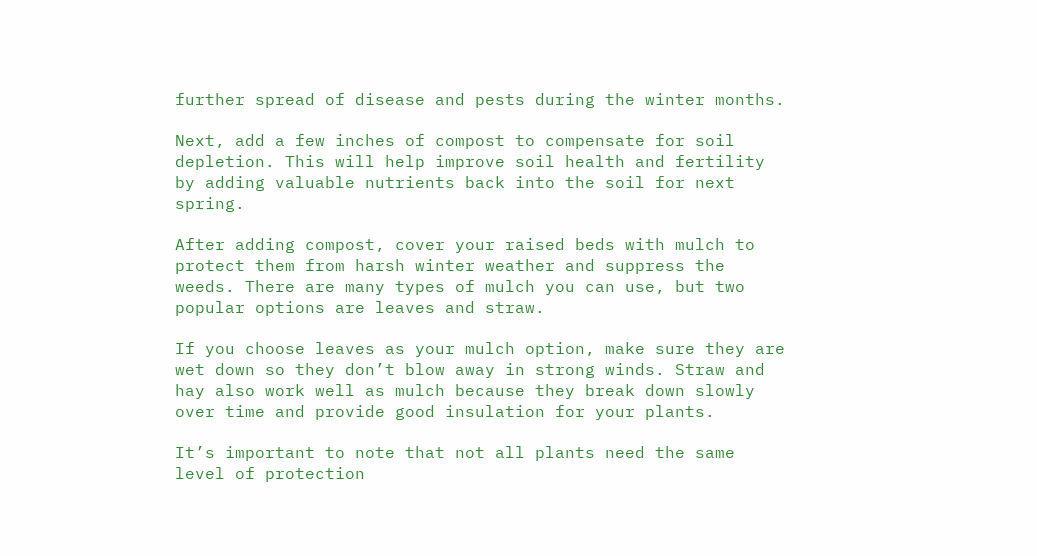further spread of disease and pests during the winter months.

Next, add a few inches of compost to compensate for soil depletion. This will help improve soil health and fertility by adding valuable nutrients back into the soil for next spring.

After adding compost, cover your raised beds with mulch to protect them from harsh winter weather and suppress the weeds. There are many types of mulch you can use, but two popular options are leaves and straw.

If you choose leaves as your mulch option, make sure they are wet down so they don’t blow away in strong winds. Straw and hay also work well as mulch because they break down slowly over time and provide good insulation for your plants.

It’s important to note that not all plants need the same level of protection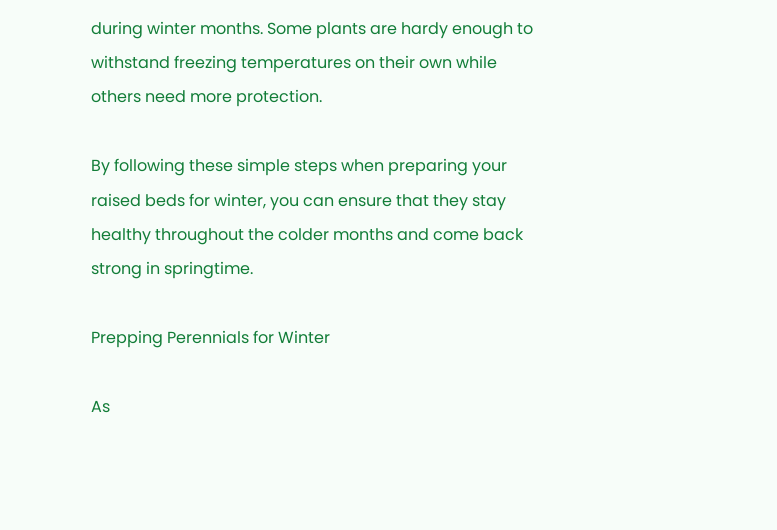during winter months. Some plants are hardy enough to withstand freezing temperatures on their own while others need more protection.

By following these simple steps when preparing your raised beds for winter, you can ensure that they stay healthy throughout the colder months and come back strong in springtime.

Prepping Perennials for Winter

As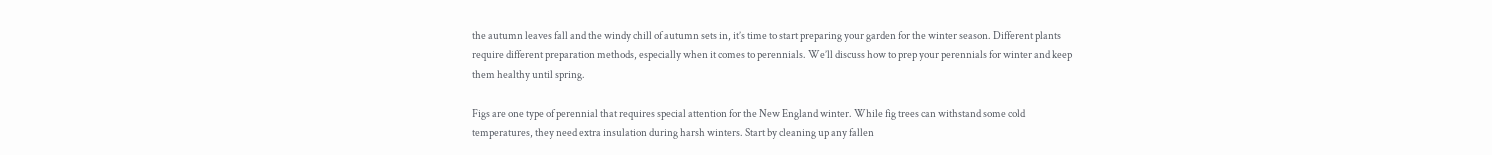the autumn leaves fall and the windy chill of autumn sets in, it’s time to start preparing your garden for the winter season. Different plants require different preparation methods, especially when it comes to perennials. We’ll discuss how to prep your perennials for winter and keep them healthy until spring.

Figs are one type of perennial that requires special attention for the New England winter. While fig trees can withstand some cold temperatures, they need extra insulation during harsh winters. Start by cleaning up any fallen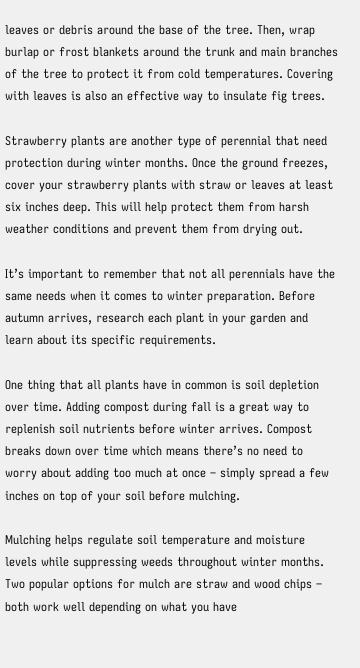leaves or debris around the base of the tree. Then, wrap burlap or frost blankets around the trunk and main branches of the tree to protect it from cold temperatures. Covering with leaves is also an effective way to insulate fig trees.

Strawberry plants are another type of perennial that need protection during winter months. Once the ground freezes, cover your strawberry plants with straw or leaves at least six inches deep. This will help protect them from harsh weather conditions and prevent them from drying out.

It’s important to remember that not all perennials have the same needs when it comes to winter preparation. Before autumn arrives, research each plant in your garden and learn about its specific requirements.

One thing that all plants have in common is soil depletion over time. Adding compost during fall is a great way to replenish soil nutrients before winter arrives. Compost breaks down over time which means there’s no need to worry about adding too much at once – simply spread a few inches on top of your soil before mulching.

Mulching helps regulate soil temperature and moisture levels while suppressing weeds throughout winter months. Two popular options for mulch are straw and wood chips – both work well depending on what you have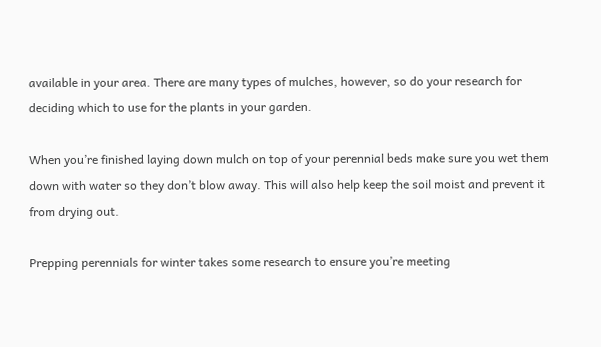available in your area. There are many types of mulches, however, so do your research for deciding which to use for the plants in your garden.

When you’re finished laying down mulch on top of your perennial beds make sure you wet them down with water so they don’t blow away. This will also help keep the soil moist and prevent it from drying out.

Prepping perennials for winter takes some research to ensure you’re meeting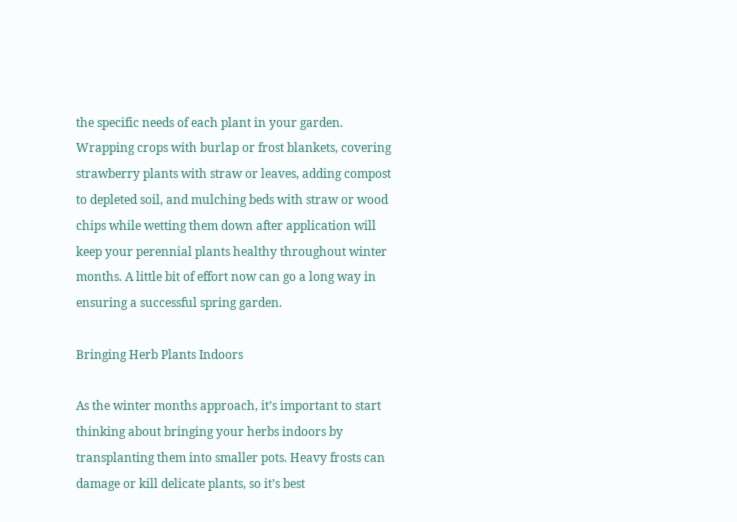the specific needs of each plant in your garden. Wrapping crops with burlap or frost blankets, covering strawberry plants with straw or leaves, adding compost to depleted soil, and mulching beds with straw or wood chips while wetting them down after application will keep your perennial plants healthy throughout winter months. A little bit of effort now can go a long way in ensuring a successful spring garden.

Bringing Herb Plants Indoors

As the winter months approach, it’s important to start thinking about bringing your herbs indoors by transplanting them into smaller pots. Heavy frosts can damage or kill delicate plants, so it’s best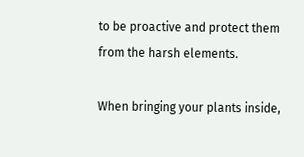to be proactive and protect them from the harsh elements.

When bringing your plants inside,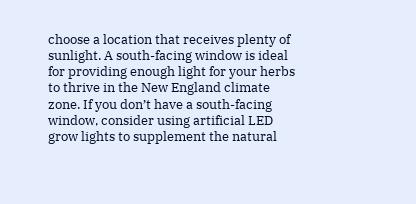choose a location that receives plenty of sunlight. A south-facing window is ideal for providing enough light for your herbs to thrive in the New England climate zone. If you don’t have a south-facing window, consider using artificial LED grow lights to supplement the natural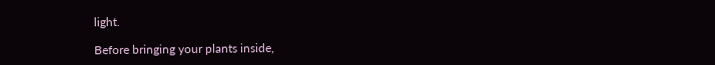light.

Before bringing your plants inside,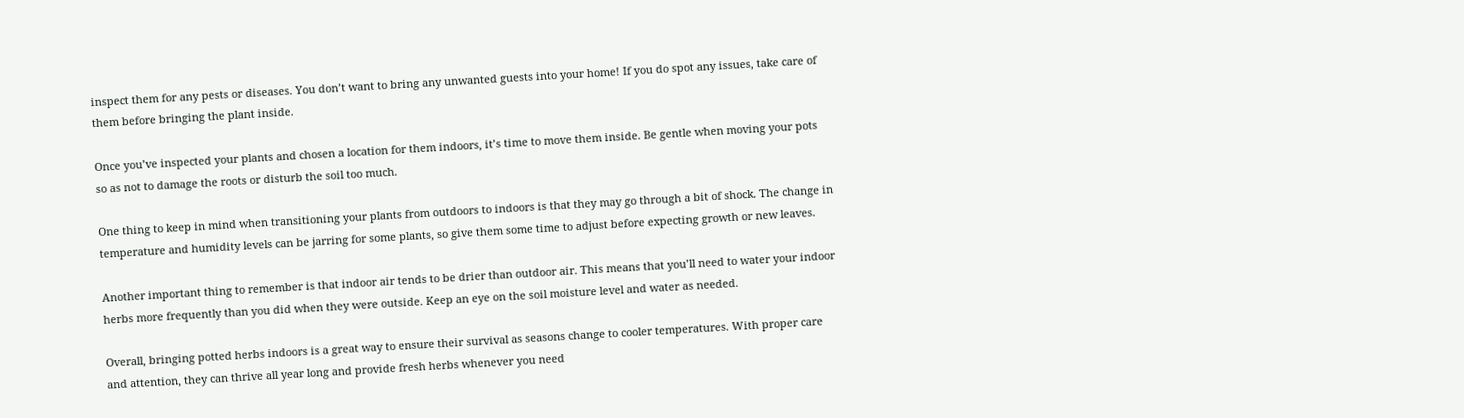inspect them for any pests or diseases. You don’t want to bring any unwanted guests into your home! If you do spot any issues, take care of them before bringing the plant inside.

Once you’ve inspected your plants and chosen a location for them indoors, it’s time to move them inside. Be gentle when moving your pots so as not to damage the roots or disturb the soil too much.

One thing to keep in mind when transitioning your plants from outdoors to indoors is that they may go through a bit of shock. The change in temperature and humidity levels can be jarring for some plants, so give them some time to adjust before expecting growth or new leaves.

Another important thing to remember is that indoor air tends to be drier than outdoor air. This means that you’ll need to water your indoor herbs more frequently than you did when they were outside. Keep an eye on the soil moisture level and water as needed.

Overall, bringing potted herbs indoors is a great way to ensure their survival as seasons change to cooler temperatures. With proper care and attention, they can thrive all year long and provide fresh herbs whenever you need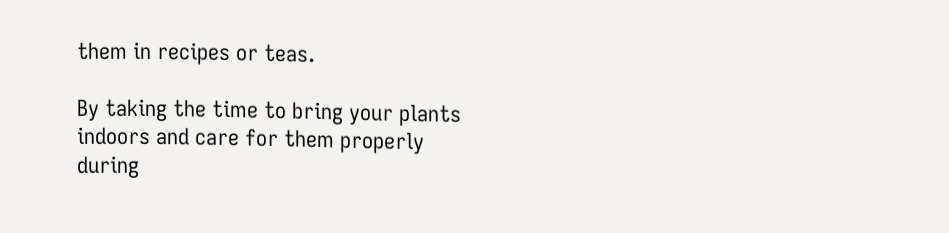them in recipes or teas.

By taking the time to bring your plants indoors and care for them properly during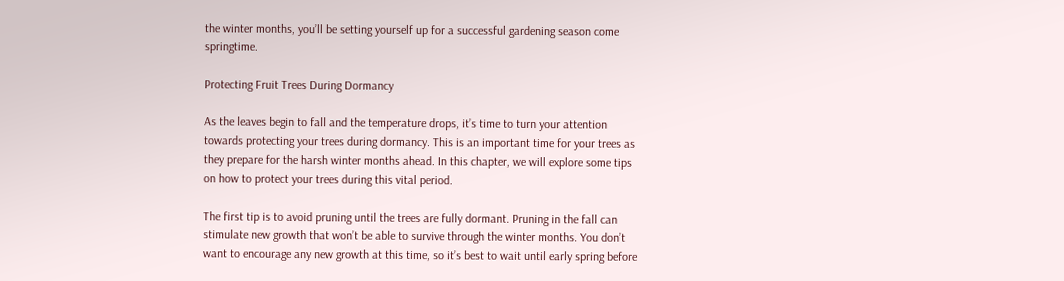the winter months, you’ll be setting yourself up for a successful gardening season come springtime.

Protecting Fruit Trees During Dormancy

As the leaves begin to fall and the temperature drops, it’s time to turn your attention towards protecting your trees during dormancy. This is an important time for your trees as they prepare for the harsh winter months ahead. In this chapter, we will explore some tips on how to protect your trees during this vital period.

The first tip is to avoid pruning until the trees are fully dormant. Pruning in the fall can stimulate new growth that won’t be able to survive through the winter months. You don’t want to encourage any new growth at this time, so it’s best to wait until early spring before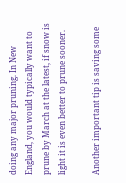doing any major pruning. In New England, you would typically want to prune by March at the latest, if snow is light it is even better to prune sooner.

Another important tip is saving some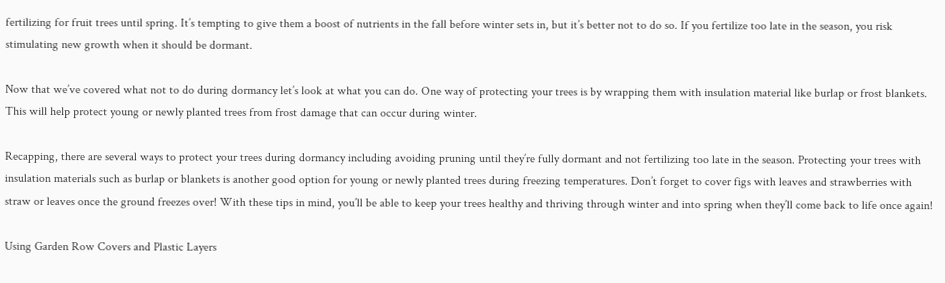fertilizing for fruit trees until spring. It’s tempting to give them a boost of nutrients in the fall before winter sets in, but it’s better not to do so. If you fertilize too late in the season, you risk stimulating new growth when it should be dormant.

Now that we’ve covered what not to do during dormancy let’s look at what you can do. One way of protecting your trees is by wrapping them with insulation material like burlap or frost blankets. This will help protect young or newly planted trees from frost damage that can occur during winter.

Recapping, there are several ways to protect your trees during dormancy including avoiding pruning until they’re fully dormant and not fertilizing too late in the season. Protecting your trees with insulation materials such as burlap or blankets is another good option for young or newly planted trees during freezing temperatures. Don’t forget to cover figs with leaves and strawberries with straw or leaves once the ground freezes over! With these tips in mind, you’ll be able to keep your trees healthy and thriving through winter and into spring when they’ll come back to life once again!

Using Garden Row Covers and Plastic Layers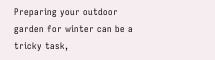Preparing your outdoor garden for winter can be a tricky task,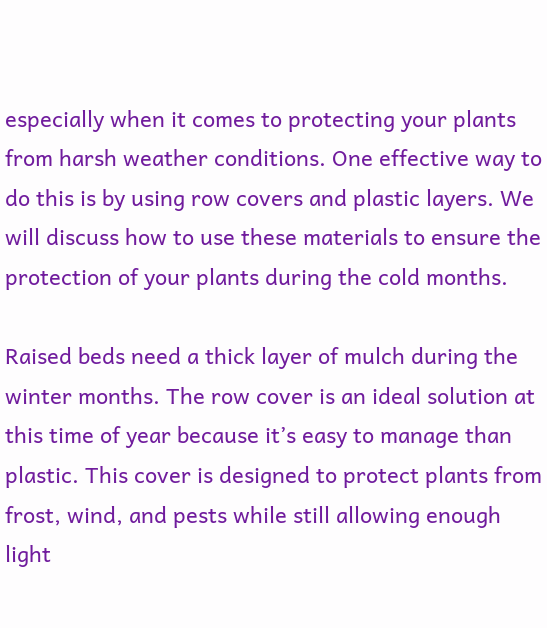especially when it comes to protecting your plants from harsh weather conditions. One effective way to do this is by using row covers and plastic layers. We will discuss how to use these materials to ensure the protection of your plants during the cold months.

Raised beds need a thick layer of mulch during the winter months. The row cover is an ideal solution at this time of year because it’s easy to manage than plastic. This cover is designed to protect plants from frost, wind, and pests while still allowing enough light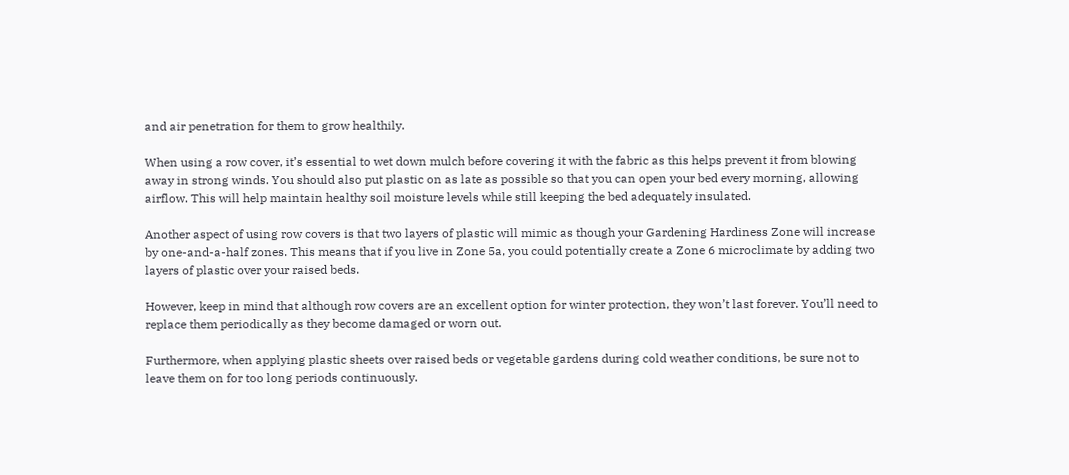and air penetration for them to grow healthily.

When using a row cover, it’s essential to wet down mulch before covering it with the fabric as this helps prevent it from blowing away in strong winds. You should also put plastic on as late as possible so that you can open your bed every morning, allowing airflow. This will help maintain healthy soil moisture levels while still keeping the bed adequately insulated.

Another aspect of using row covers is that two layers of plastic will mimic as though your Gardening Hardiness Zone will increase by one-and-a-half zones. This means that if you live in Zone 5a, you could potentially create a Zone 6 microclimate by adding two layers of plastic over your raised beds.

However, keep in mind that although row covers are an excellent option for winter protection, they won’t last forever. You’ll need to replace them periodically as they become damaged or worn out.

Furthermore, when applying plastic sheets over raised beds or vegetable gardens during cold weather conditions, be sure not to leave them on for too long periods continuously.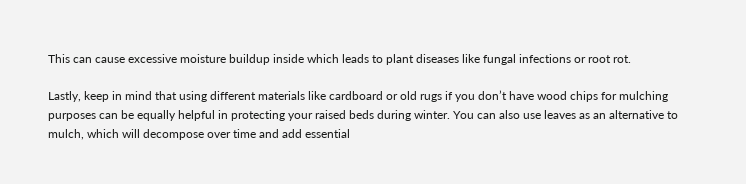This can cause excessive moisture buildup inside which leads to plant diseases like fungal infections or root rot.

Lastly, keep in mind that using different materials like cardboard or old rugs if you don’t have wood chips for mulching purposes can be equally helpful in protecting your raised beds during winter. You can also use leaves as an alternative to mulch, which will decompose over time and add essential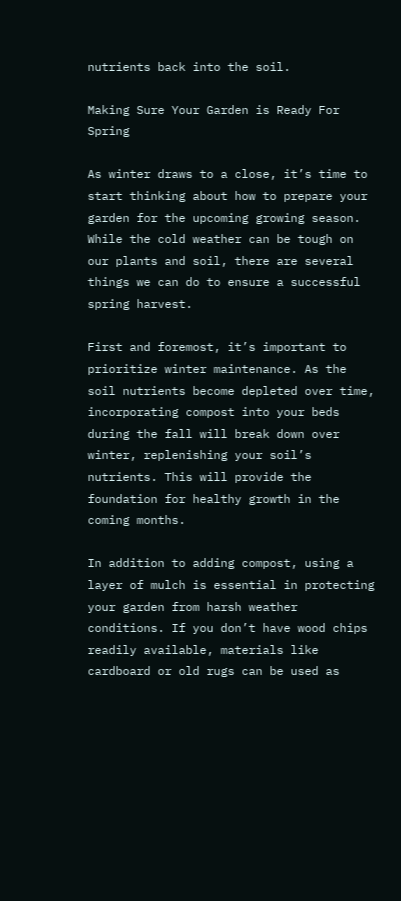nutrients back into the soil.

Making Sure Your Garden is Ready For Spring

As winter draws to a close, it’s time to start thinking about how to prepare your garden for the upcoming growing season. While the cold weather can be tough on our plants and soil, there are several things we can do to ensure a successful spring harvest.

First and foremost, it’s important to prioritize winter maintenance. As the soil nutrients become depleted over time, incorporating compost into your beds during the fall will break down over winter, replenishing your soil’s nutrients. This will provide the foundation for healthy growth in the coming months.

In addition to adding compost, using a layer of mulch is essential in protecting your garden from harsh weather conditions. If you don’t have wood chips readily available, materials like cardboard or old rugs can be used as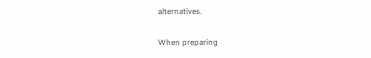alternatives.

When preparing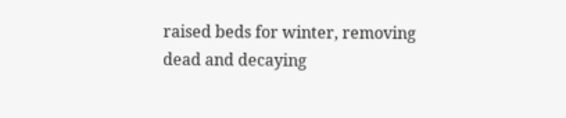raised beds for winter, removing dead and decaying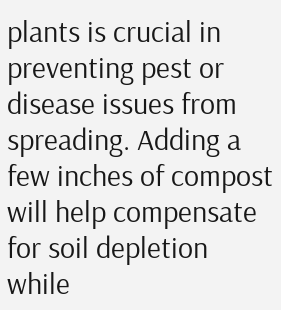plants is crucial in preventing pest or disease issues from spreading. Adding a few inches of compost will help compensate for soil depletion while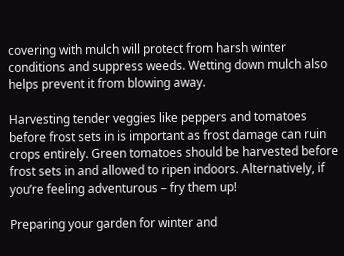covering with mulch will protect from harsh winter conditions and suppress weeds. Wetting down mulch also helps prevent it from blowing away.

Harvesting tender veggies like peppers and tomatoes before frost sets in is important as frost damage can ruin crops entirely. Green tomatoes should be harvested before frost sets in and allowed to ripen indoors. Alternatively, if you’re feeling adventurous – fry them up!

Preparing your garden for winter and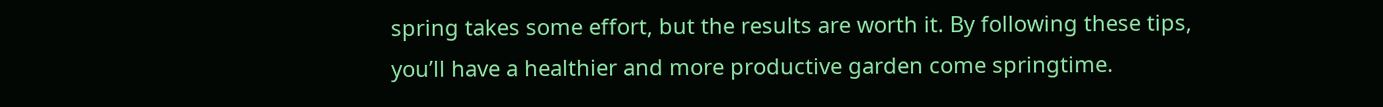spring takes some effort, but the results are worth it. By following these tips, you’ll have a healthier and more productive garden come springtime.